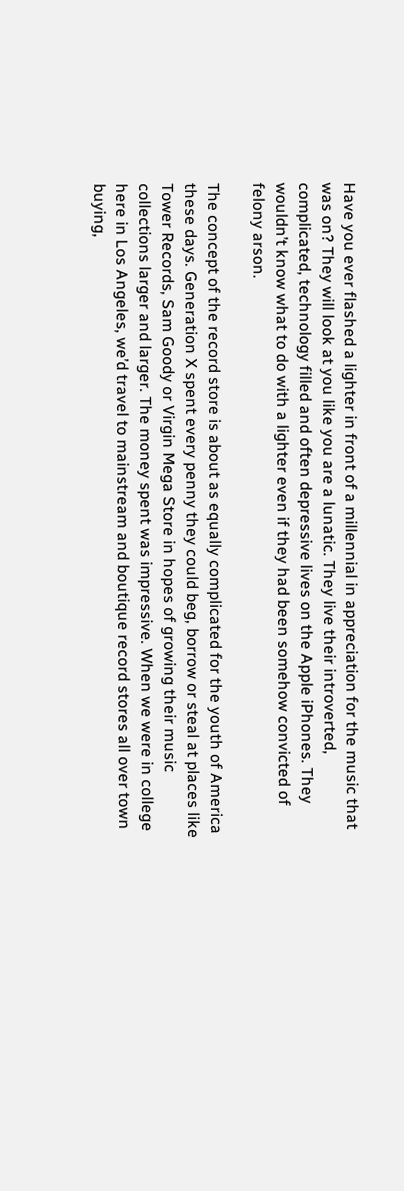Have you ever flashed a lighter in front of a millennial in appreciation for the music that was on? They will look at you like you are a lunatic. They live their introverted, complicated, technology filled and often depressive lives on the Apple iPhones. They wouldn’t know what to do with a lighter even if they had been somehow convicted of felony arson.

The concept of the record store is about as equally complicated for the youth of America these days. Generation X spent every penny they could beg, borrow or steal at places like Tower Records, Sam Goody or Virgin Mega Store in hopes of growing their music collections larger and larger. The money spent was impressive. When we were in college here in Los Angeles, we’d travel to mainstream and boutique record stores all over town buying,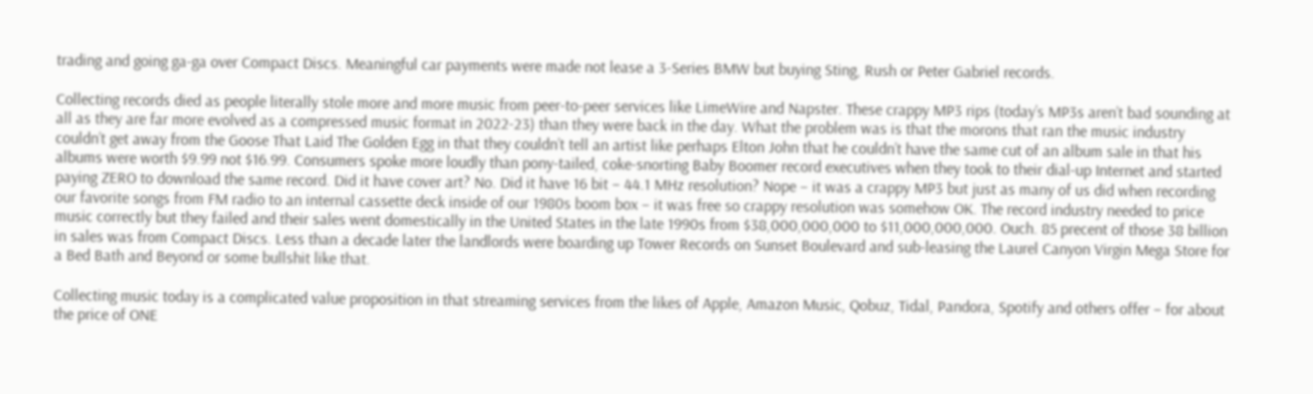trading and going ga-ga over Compact Discs. Meaningful car payments were made not lease a 3-Series BMW but buying Sting, Rush or Peter Gabriel records.

Collecting records died as people literally stole more and more music from peer-to-peer services like LimeWire and Napster. These crappy MP3 rips (today’s MP3s aren’t bad sounding at all as they are far more evolved as a compressed music format in 2022-23) than they were back in the day. What the problem was is that the morons that ran the music industry couldn’t get away from the Goose That Laid The Golden Egg in that they couldn’t tell an artist like perhaps Elton John that he couldn’t have the same cut of an album sale in that his albums were worth $9.99 not $16.99. Consumers spoke more loudly than pony-tailed, coke-snorting Baby Boomer record executives when they took to their dial-up Internet and started paying ZERO to download the same record. Did it have cover art? No. Did it have 16 bit – 44.1 MHz resolution? Nope – it was a crappy MP3 but just as many of us did when recording our favorite songs from FM radio to an internal cassette deck inside of our 1980s boom box – it was free so crappy resolution was somehow OK. The record industry needed to price music correctly but they failed and their sales went domestically in the United States in the late 1990s from $38,000,000,000 to $11,000,000,000. Ouch. 85 precent of those 38 billion in sales was from Compact Discs. Less than a decade later the landlords were boarding up Tower Records on Sunset Boulevard and sub-leasing the Laurel Canyon Virgin Mega Store for a Bed Bath and Beyond or some bullshit like that.

Collecting music today is a complicated value proposition in that streaming services from the likes of Apple, Amazon Music, Qobuz, Tidal, Pandora, Spotify and others offer – for about the price of ONE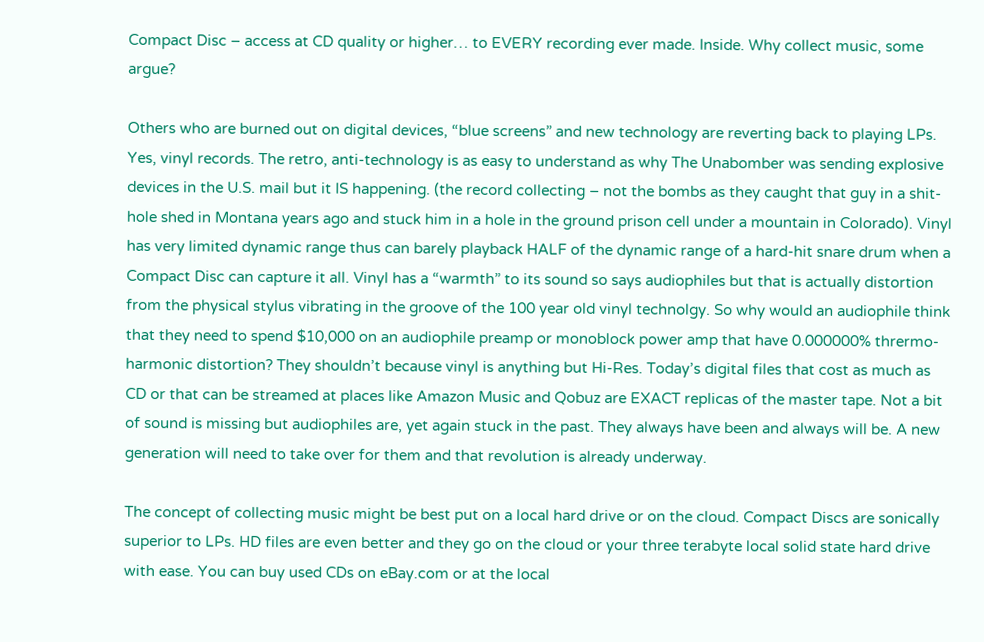Compact Disc – access at CD quality or higher… to EVERY recording ever made. Inside. Why collect music, some argue?

Others who are burned out on digital devices, “blue screens” and new technology are reverting back to playing LPs. Yes, vinyl records. The retro, anti-technology is as easy to understand as why The Unabomber was sending explosive devices in the U.S. mail but it IS happening. (the record collecting – not the bombs as they caught that guy in a shit-hole shed in Montana years ago and stuck him in a hole in the ground prison cell under a mountain in Colorado). Vinyl has very limited dynamic range thus can barely playback HALF of the dynamic range of a hard-hit snare drum when a Compact Disc can capture it all. Vinyl has a “warmth” to its sound so says audiophiles but that is actually distortion from the physical stylus vibrating in the groove of the 100 year old vinyl technolgy. So why would an audiophile think that they need to spend $10,000 on an audiophile preamp or monoblock power amp that have 0.000000% thrermo-harmonic distortion? They shouldn’t because vinyl is anything but Hi-Res. Today’s digital files that cost as much as CD or that can be streamed at places like Amazon Music and Qobuz are EXACT replicas of the master tape. Not a bit of sound is missing but audiophiles are, yet again stuck in the past. They always have been and always will be. A new generation will need to take over for them and that revolution is already underway.

The concept of collecting music might be best put on a local hard drive or on the cloud. Compact Discs are sonically superior to LPs. HD files are even better and they go on the cloud or your three terabyte local solid state hard drive with ease. You can buy used CDs on eBay.com or at the local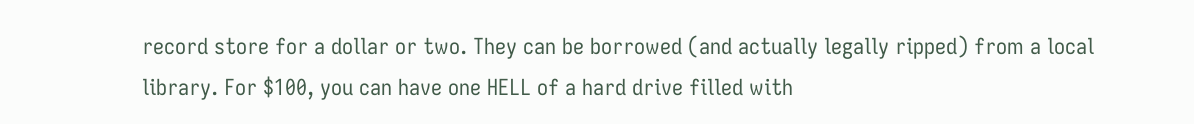record store for a dollar or two. They can be borrowed (and actually legally ripped) from a local library. For $100, you can have one HELL of a hard drive filled with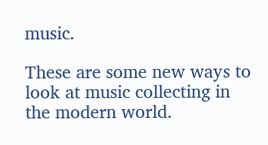music.

These are some new ways to look at music collecting in the modern world.